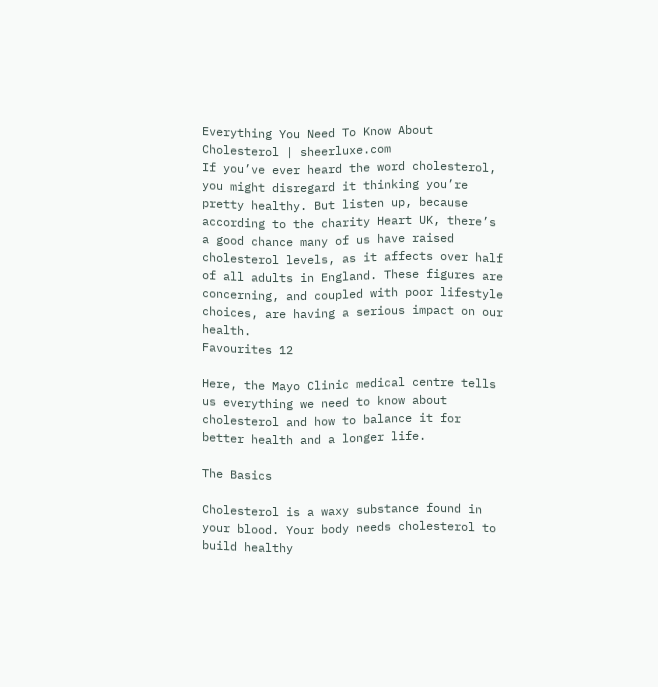Everything You Need To Know About Cholesterol | sheerluxe.com
If you’ve ever heard the word cholesterol, you might disregard it thinking you’re pretty healthy. But listen up, because according to the charity Heart UK, there’s a good chance many of us have raised cholesterol levels, as it affects over half of all adults in England. These figures are concerning, and coupled with poor lifestyle choices, are having a serious impact on our health.
Favourites 12

Here, the Mayo Clinic medical centre tells us everything we need to know about cholesterol and how to balance it for better health and a longer life.

The Basics

Cholesterol is a waxy substance found in your blood. Your body needs cholesterol to build healthy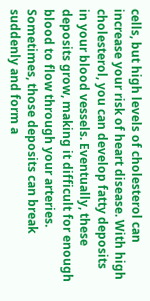cells, but high levels of cholesterol can increase your risk of heart disease. With high cholesterol, you can develop fatty deposits in your blood vessels. Eventually, these deposits grow, making it difficult for enough blood to flow through your arteries. Sometimes, those deposits can break suddenly and form a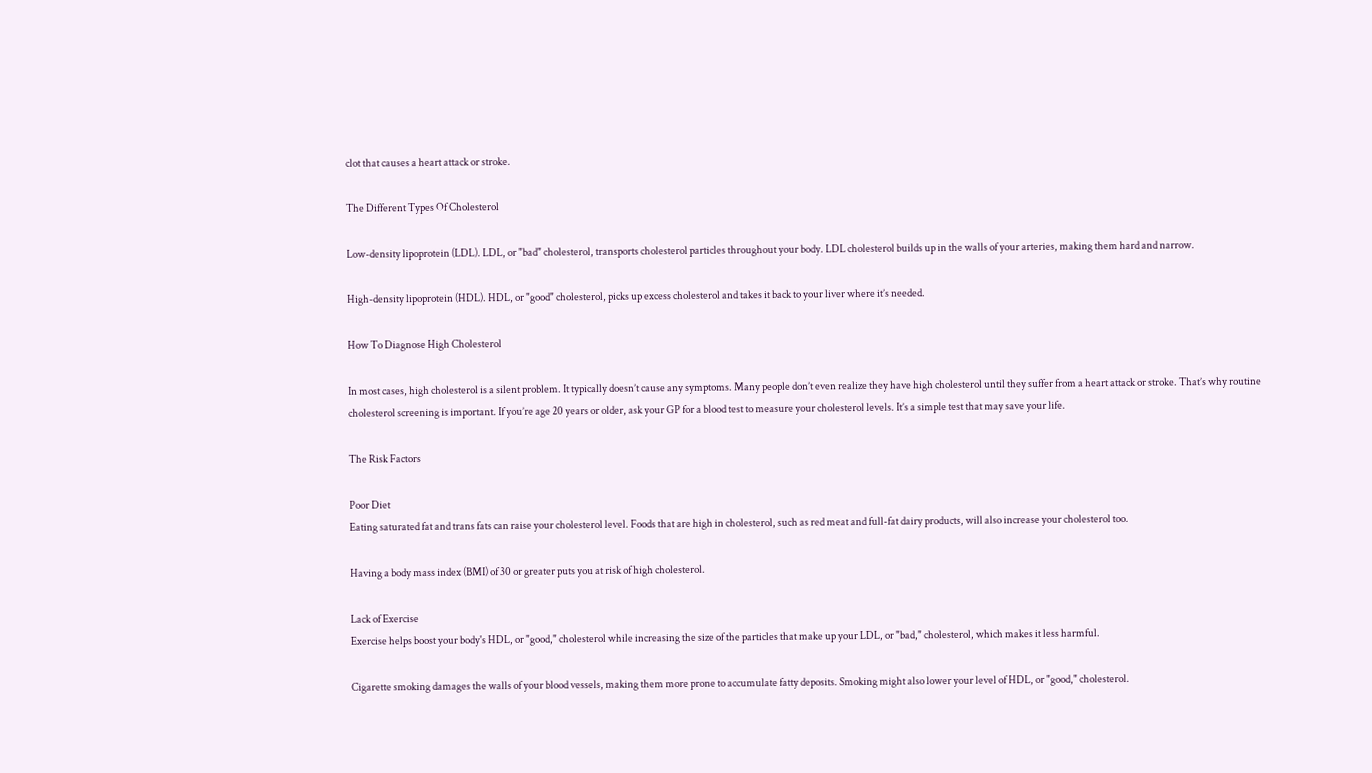clot that causes a heart attack or stroke.

The Different Types Of Cholesterol

Low-density lipoprotein (LDL). LDL, or "bad" cholesterol, transports cholesterol particles throughout your body. LDL cholesterol builds up in the walls of your arteries, making them hard and narrow.

High-density lipoprotein (HDL). HDL, or "good" cholesterol, picks up excess cholesterol and takes it back to your liver where it’s needed.

How To Diagnose High Cholesterol

In most cases, high cholesterol is a silent problem. It typically doesn’t cause any symptoms. Many people don’t even realize they have high cholesterol until they suffer from a heart attack or stroke. That’s why routine cholesterol screening is important. If you’re age 20 years or older, ask your GP for a blood test to measure your cholesterol levels. It’s a simple test that may save your life.

The Risk Factors

Poor Diet
Eating saturated fat and trans fats can raise your cholesterol level. Foods that are high in cholesterol, such as red meat and full-fat dairy products, will also increase your cholesterol too.

Having a body mass index (BMI) of 30 or greater puts you at risk of high cholesterol.

Lack of Exercise
Exercise helps boost your body's HDL, or "good," cholesterol while increasing the size of the particles that make up your LDL, or "bad," cholesterol, which makes it less harmful.

Cigarette smoking damages the walls of your blood vessels, making them more prone to accumulate fatty deposits. Smoking might also lower your level of HDL, or "good," cholesterol.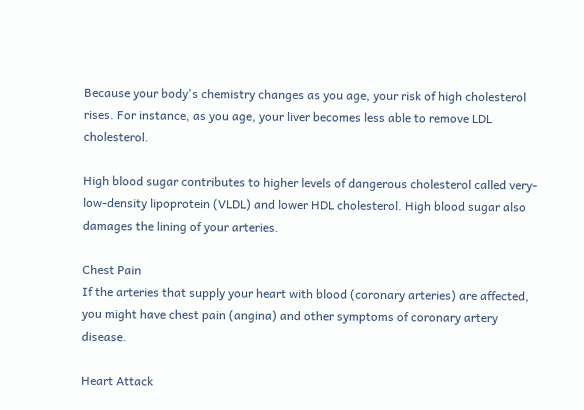Because your body's chemistry changes as you age, your risk of high cholesterol rises. For instance, as you age, your liver becomes less able to remove LDL cholesterol.

High blood sugar contributes to higher levels of dangerous cholesterol called very-low-density lipoprotein (VLDL) and lower HDL cholesterol. High blood sugar also damages the lining of your arteries.

Chest Pain
If the arteries that supply your heart with blood (coronary arteries) are affected, you might have chest pain (angina) and other symptoms of coronary artery disease.

Heart Attack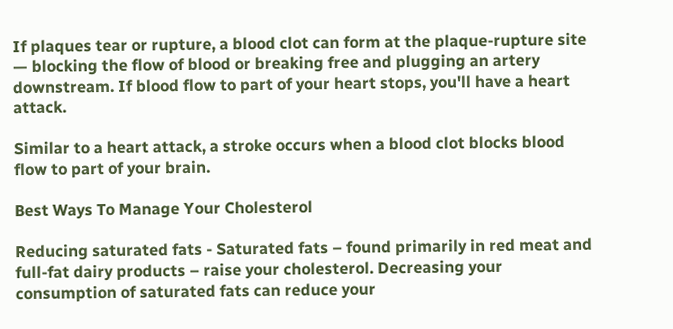If plaques tear or rupture, a blood clot can form at the plaque-rupture site — blocking the flow of blood or breaking free and plugging an artery downstream. If blood flow to part of your heart stops, you'll have a heart attack.

Similar to a heart attack, a stroke occurs when a blood clot blocks blood flow to part of your brain.

Best Ways To Manage Your Cholesterol

Reducing saturated fats - Saturated fats – found primarily in red meat and full-fat dairy products – raise your cholesterol. Decreasing your consumption of saturated fats can reduce your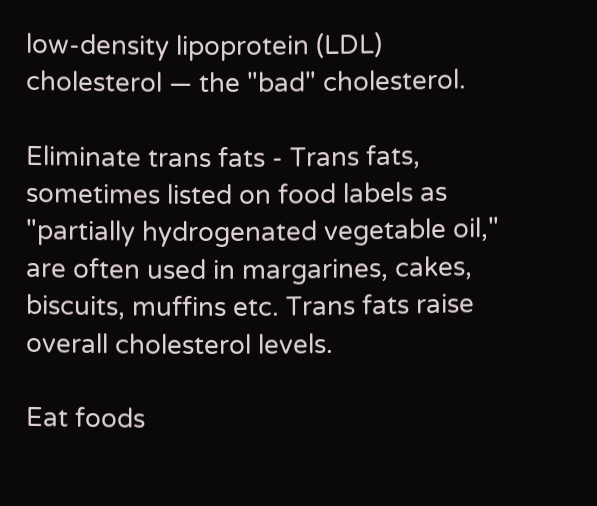low-density lipoprotein (LDL) cholesterol — the "bad" cholesterol.

Eliminate trans fats - Trans fats, sometimes listed on food labels as "partially hydrogenated vegetable oil," are often used in margarines, cakes, biscuits, muffins etc. Trans fats raise overall cholesterol levels.

Eat foods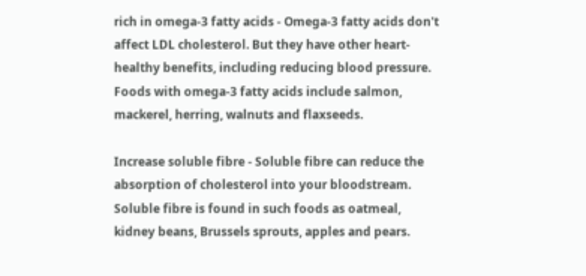rich in omega-3 fatty acids - Omega-3 fatty acids don't affect LDL cholesterol. But they have other heart-healthy benefits, including reducing blood pressure. Foods with omega-3 fatty acids include salmon, mackerel, herring, walnuts and flaxseeds.

Increase soluble fibre - Soluble fibre can reduce the absorption of cholesterol into your bloodstream. Soluble fibre is found in such foods as oatmeal, kidney beans, Brussels sprouts, apples and pears.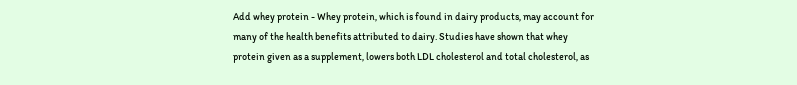Add whey protein - Whey protein, which is found in dairy products, may account for many of the health benefits attributed to dairy. Studies have shown that whey protein given as a supplement, lowers both LDL cholesterol and total cholesterol, as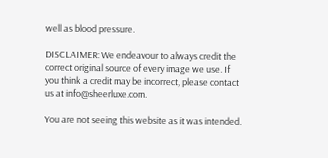well as blood pressure.

DISCLAIMER: We endeavour to always credit the correct original source of every image we use. If you think a credit may be incorrect, please contact us at info@sheerluxe.com.

You are not seeing this website as it was intended.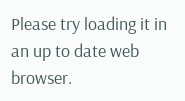Please try loading it in an up to date web browser.